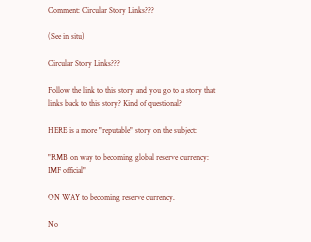Comment: Circular Story Links???

(See in situ)

Circular Story Links???

Follow the link to this story and you go to a story that links back to this story? Kind of questional?

HERE is a more "reputable" story on the subject:

"RMB on way to becoming global reserve currency: IMF official"

ON WAY to becoming reserve currency.

No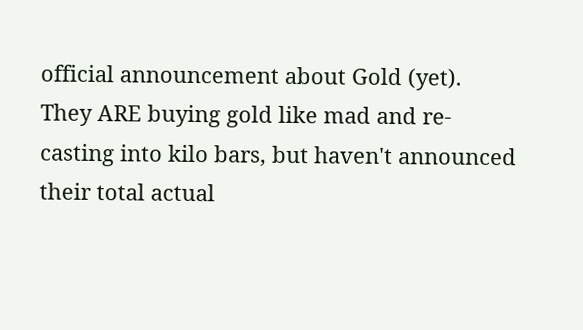official announcement about Gold (yet).
They ARE buying gold like mad and re-casting into kilo bars, but haven't announced their total actual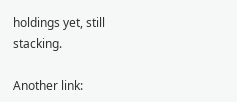holdings yet, still stacking.

Another link: